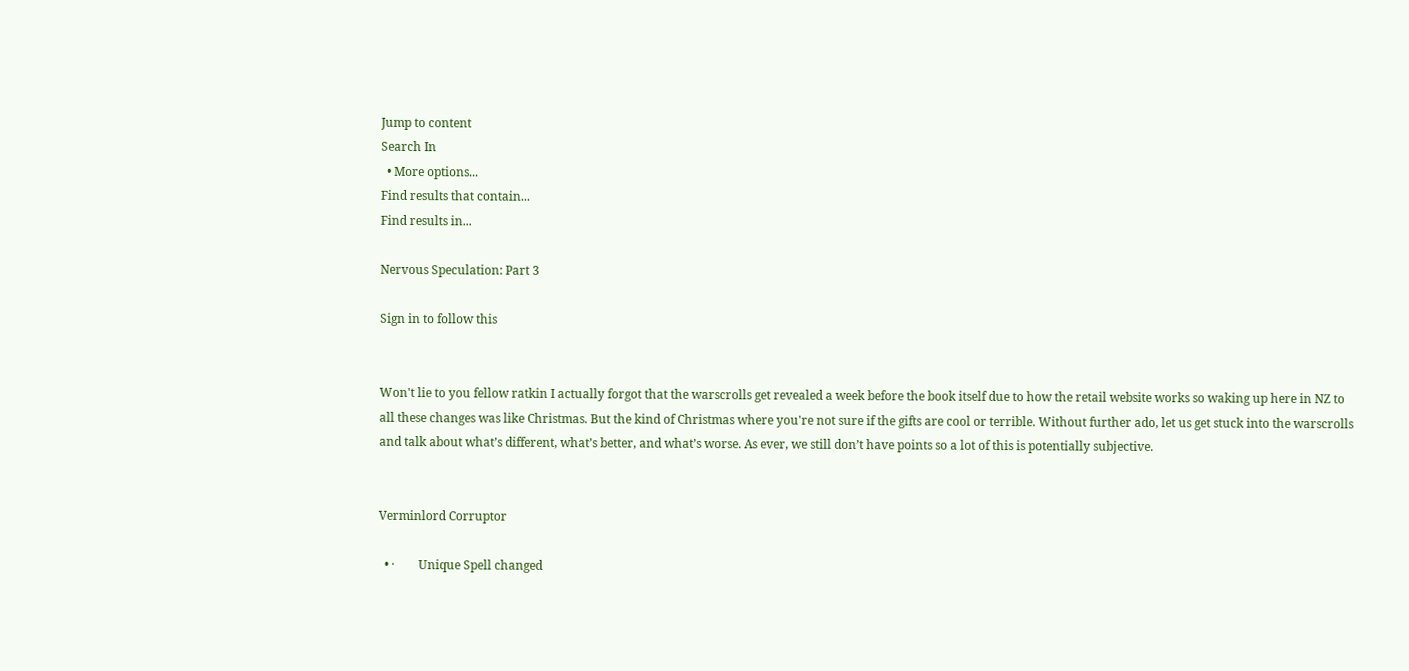Jump to content
Search In
  • More options...
Find results that contain...
Find results in...

Nervous Speculation: Part 3

Sign in to follow this


Won't lie to you fellow ratkin I actually forgot that the warscrolls get revealed a week before the book itself due to how the retail website works so waking up here in NZ to all these changes was like Christmas. But the kind of Christmas where you're not sure if the gifts are cool or terrible. Without further ado, let us get stuck into the warscrolls and talk about what’s different, what’s better, and what’s worse. As ever, we still don’t have points so a lot of this is potentially subjective.


Verminlord Corruptor

  • ·        Unique Spell changed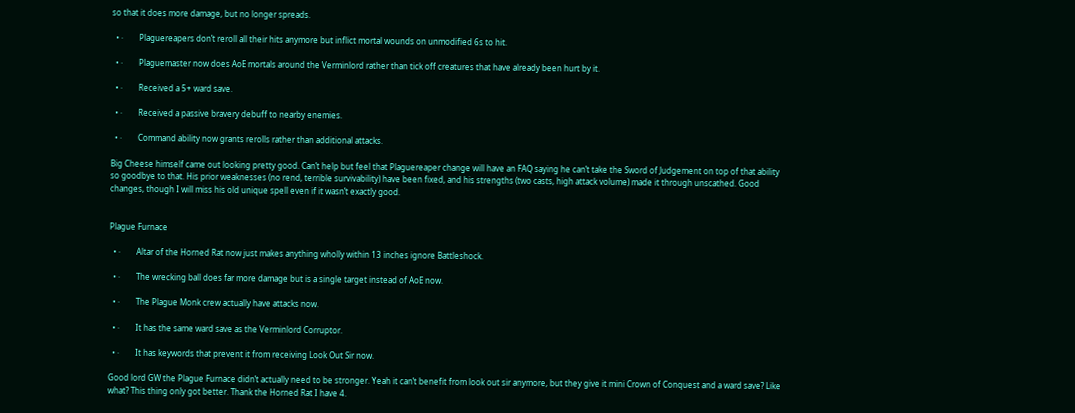so that it does more damage, but no longer spreads.

  • ·        Plaguereapers don’t reroll all their hits anymore but inflict mortal wounds on unmodified 6s to hit.

  • ·        Plaguemaster now does AoE mortals around the Verminlord rather than tick off creatures that have already been hurt by it.

  • ·        Received a 5+ ward save.

  • ·        Received a passive bravery debuff to nearby enemies.

  • ·        Command ability now grants rerolls rather than additional attacks.

Big Cheese himself came out looking pretty good. Can’t help but feel that Plaguereaper change will have an FAQ saying he can’t take the Sword of Judgement on top of that ability so goodbye to that. His prior weaknesses (no rend, terrible survivability) have been fixed, and his strengths (two casts, high attack volume) made it through unscathed. Good changes, though I will miss his old unique spell even if it wasn’t exactly good.


Plague Furnace

  • ·        Altar of the Horned Rat now just makes anything wholly within 13 inches ignore Battleshock.

  • ·        The wrecking ball does far more damage but is a single target instead of AoE now.

  • ·        The Plague Monk crew actually have attacks now.

  • ·        It has the same ward save as the Verminlord Corruptor.

  • ·        It has keywords that prevent it from receiving Look Out Sir now.

Good lord GW the Plague Furnace didn’t actually need to be stronger. Yeah it can’t benefit from look out sir anymore, but they give it mini Crown of Conquest and a ward save? Like what? This thing only got better. Thank the Horned Rat I have 4.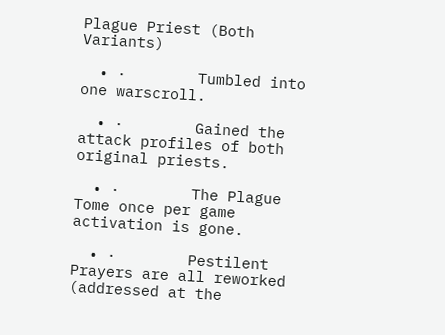Plague Priest (Both Variants)

  • ·        Tumbled into one warscroll.

  • ·        Gained the attack profiles of both original priests.

  • ·        The Plague Tome once per game activation is gone.

  • ·        Pestilent Prayers are all reworked (addressed at the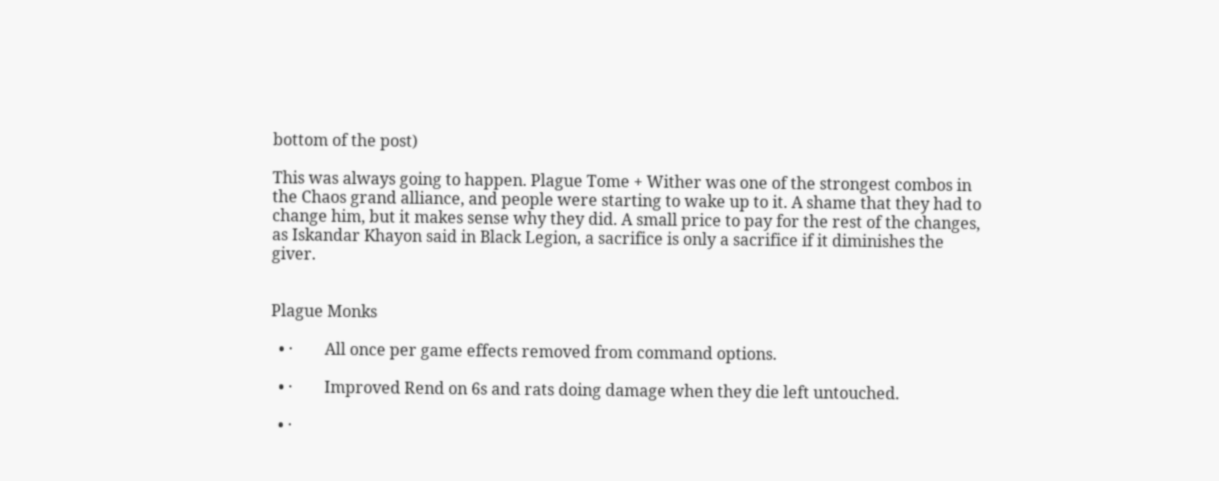bottom of the post)

This was always going to happen. Plague Tome + Wither was one of the strongest combos in the Chaos grand alliance, and people were starting to wake up to it. A shame that they had to change him, but it makes sense why they did. A small price to pay for the rest of the changes, as Iskandar Khayon said in Black Legion, a sacrifice is only a sacrifice if it diminishes the giver.


Plague Monks

  • ·        All once per game effects removed from command options.

  • ·        Improved Rend on 6s and rats doing damage when they die left untouched.

  • ·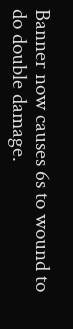Banner now causes 6s to wound to do double damage.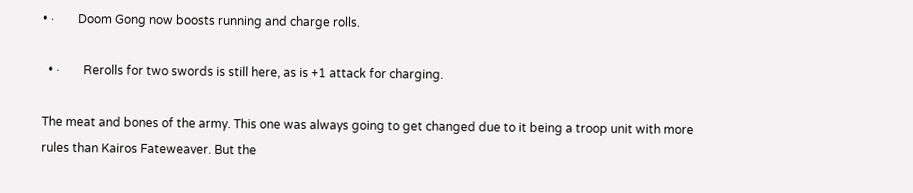• ·        Doom Gong now boosts running and charge rolls.

  • ·        Rerolls for two swords is still here, as is +1 attack for charging.

The meat and bones of the army. This one was always going to get changed due to it being a troop unit with more rules than Kairos Fateweaver. But the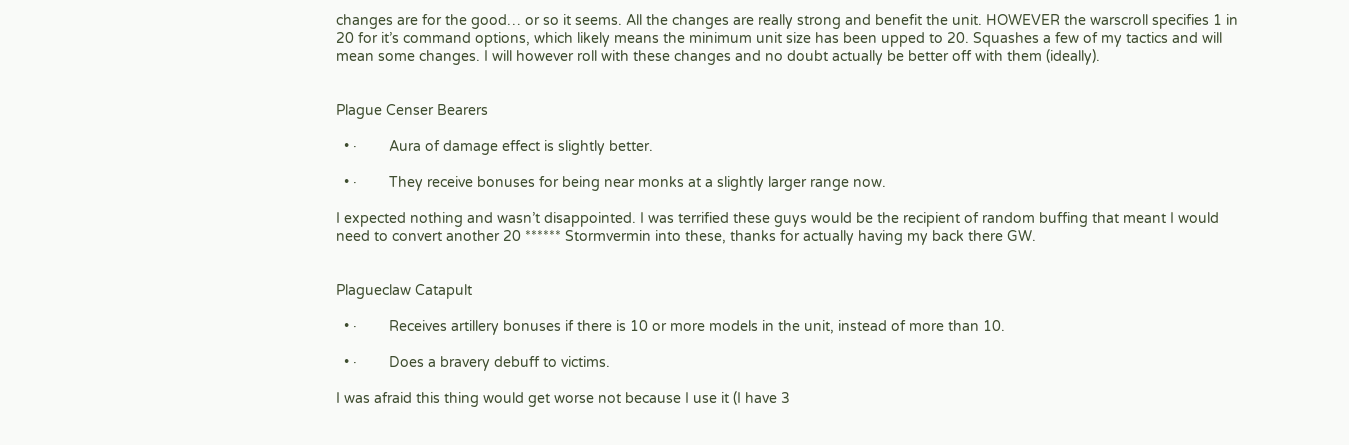changes are for the good… or so it seems. All the changes are really strong and benefit the unit. HOWEVER the warscroll specifies 1 in 20 for it’s command options, which likely means the minimum unit size has been upped to 20. Squashes a few of my tactics and will mean some changes. I will however roll with these changes and no doubt actually be better off with them (ideally).


Plague Censer Bearers

  • ·        Aura of damage effect is slightly better.

  • ·        They receive bonuses for being near monks at a slightly larger range now.

I expected nothing and wasn’t disappointed. I was terrified these guys would be the recipient of random buffing that meant I would need to convert another 20 ****** Stormvermin into these, thanks for actually having my back there GW.


Plagueclaw Catapult

  • ·        Receives artillery bonuses if there is 10 or more models in the unit, instead of more than 10.

  • ·        Does a bravery debuff to victims.

I was afraid this thing would get worse not because I use it (I have 3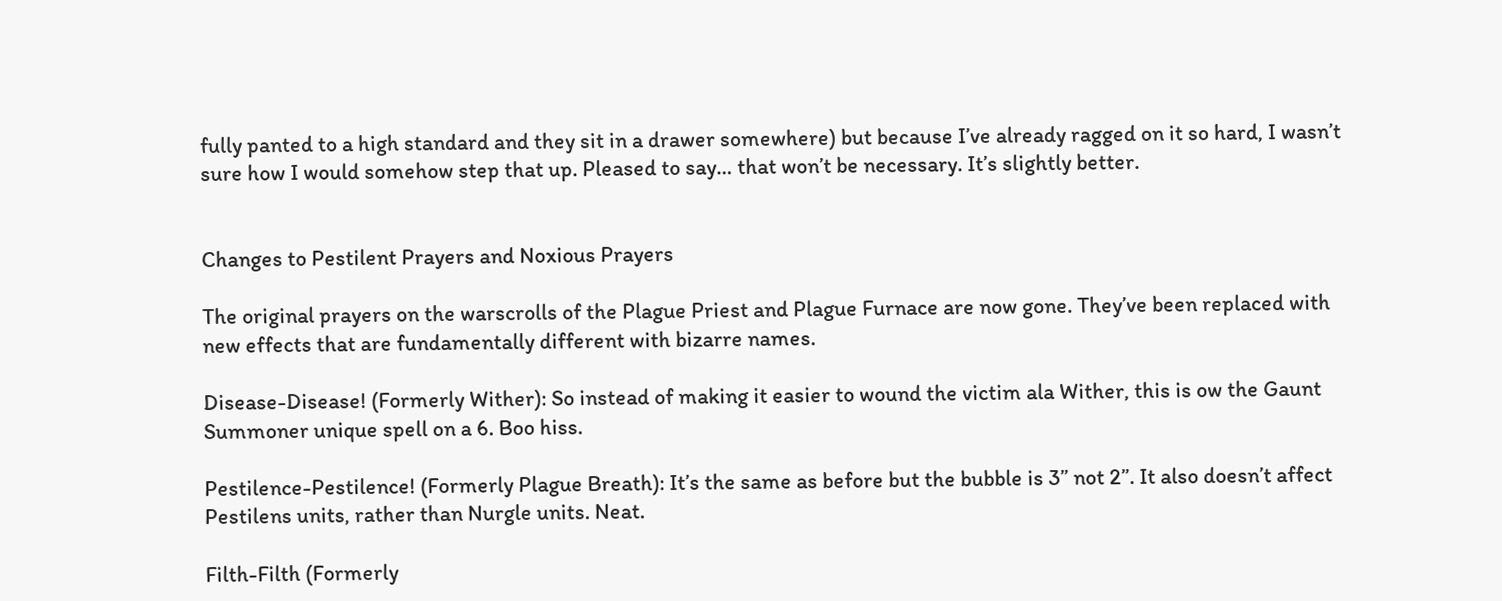fully panted to a high standard and they sit in a drawer somewhere) but because I’ve already ragged on it so hard, I wasn’t sure how I would somehow step that up. Pleased to say… that won’t be necessary. It’s slightly better.


Changes to Pestilent Prayers and Noxious Prayers

The original prayers on the warscrolls of the Plague Priest and Plague Furnace are now gone. They’ve been replaced with new effects that are fundamentally different with bizarre names.

Disease-Disease! (Formerly Wither): So instead of making it easier to wound the victim ala Wither, this is ow the Gaunt Summoner unique spell on a 6. Boo hiss.

Pestilence-Pestilence! (Formerly Plague Breath): It’s the same as before but the bubble is 3” not 2”. It also doesn’t affect Pestilens units, rather than Nurgle units. Neat.

Filth-Filth (Formerly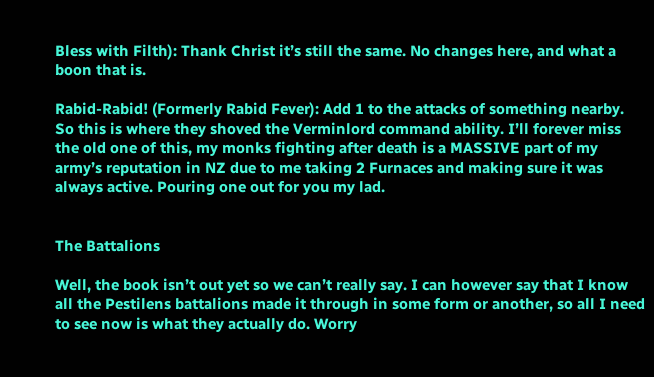Bless with Filth): Thank Christ it’s still the same. No changes here, and what a boon that is.

Rabid-Rabid! (Formerly Rabid Fever): Add 1 to the attacks of something nearby. So this is where they shoved the Verminlord command ability. I’ll forever miss the old one of this, my monks fighting after death is a MASSIVE part of my army’s reputation in NZ due to me taking 2 Furnaces and making sure it was always active. Pouring one out for you my lad.


The Battalions

Well, the book isn’t out yet so we can’t really say. I can however say that I know all the Pestilens battalions made it through in some form or another, so all I need to see now is what they actually do. Worry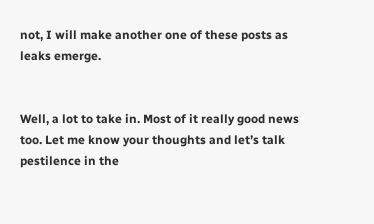not, I will make another one of these posts as leaks emerge.


Well, a lot to take in. Most of it really good news too. Let me know your thoughts and let’s talk pestilence in the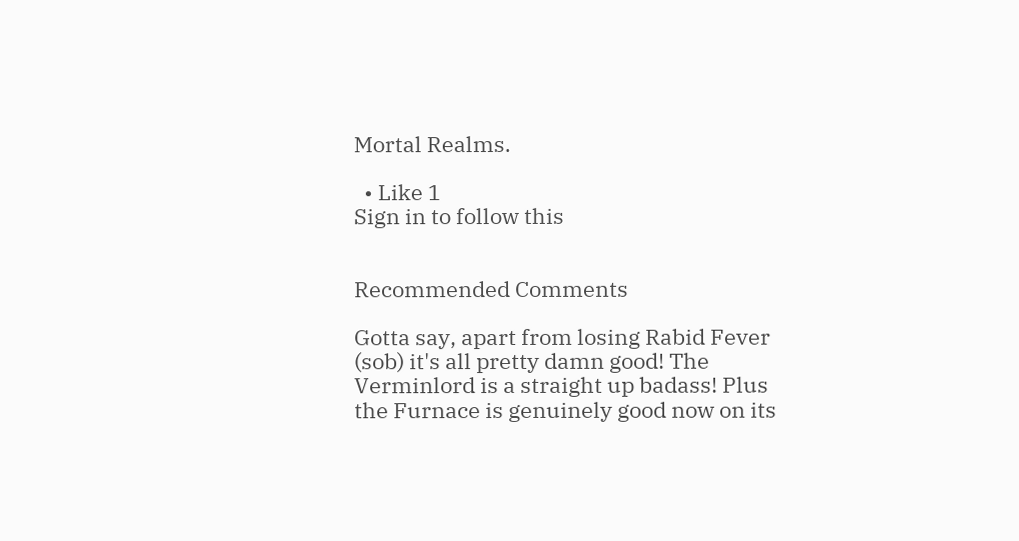Mortal Realms.

  • Like 1
Sign in to follow this


Recommended Comments

Gotta say, apart from losing Rabid Fever (sob) it's all pretty damn good! The Verminlord is a straight up badass! Plus the Furnace is genuinely good now on its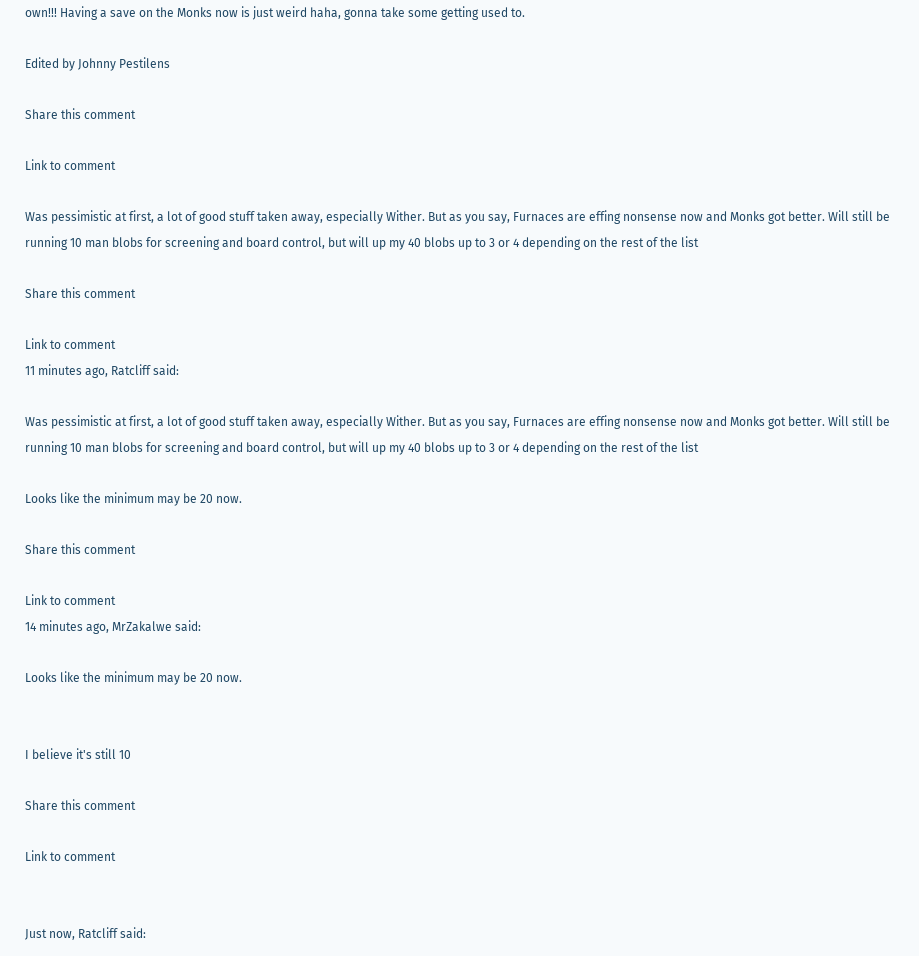own!!! Having a save on the Monks now is just weird haha, gonna take some getting used to.

Edited by Johnny Pestilens

Share this comment

Link to comment

Was pessimistic at first, a lot of good stuff taken away, especially Wither. But as you say, Furnaces are effing nonsense now and Monks got better. Will still be running 10 man blobs for screening and board control, but will up my 40 blobs up to 3 or 4 depending on the rest of the list

Share this comment

Link to comment
11 minutes ago, Ratcliff said:

Was pessimistic at first, a lot of good stuff taken away, especially Wither. But as you say, Furnaces are effing nonsense now and Monks got better. Will still be running 10 man blobs for screening and board control, but will up my 40 blobs up to 3 or 4 depending on the rest of the list

Looks like the minimum may be 20 now.

Share this comment

Link to comment
14 minutes ago, MrZakalwe said:

Looks like the minimum may be 20 now.


I believe it's still 10

Share this comment

Link to comment


Just now, Ratcliff said: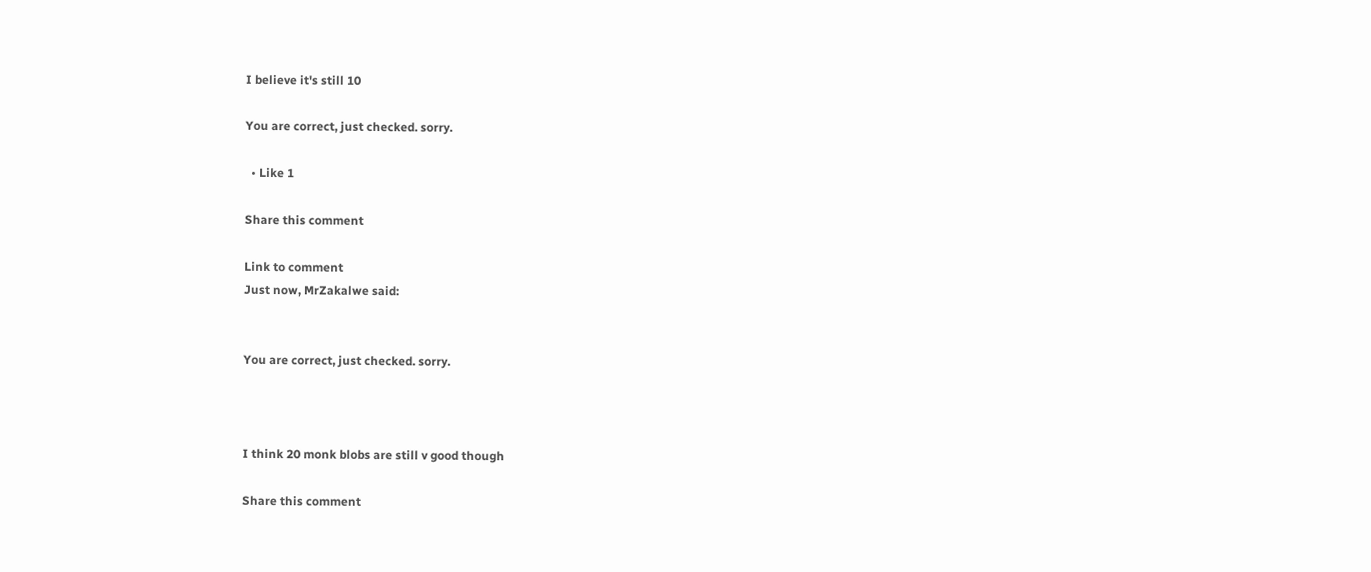I believe it's still 10

You are correct, just checked. sorry.

  • Like 1

Share this comment

Link to comment
Just now, MrZakalwe said:


You are correct, just checked. sorry.



I think 20 monk blobs are still v good though

Share this comment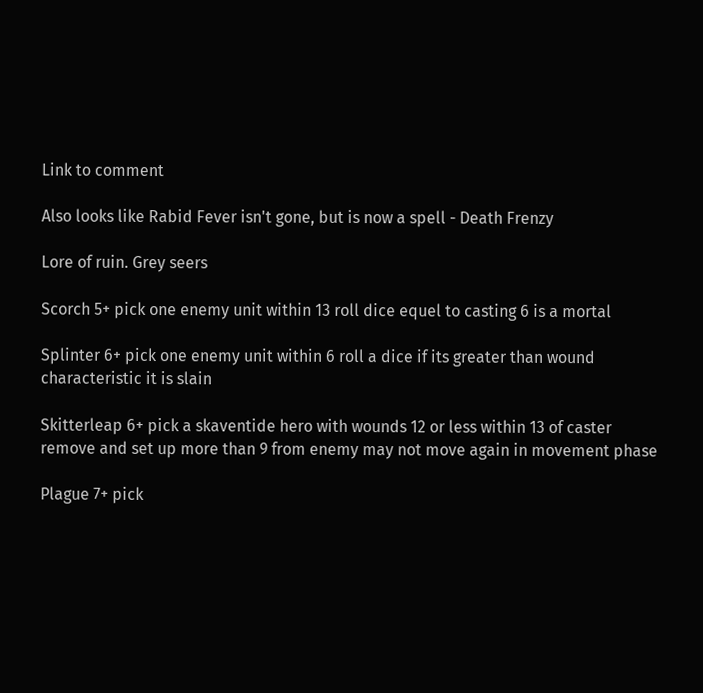Link to comment

Also looks like Rabid Fever isn't gone, but is now a spell - Death Frenzy

Lore of ruin. Grey seers

Scorch 5+ pick one enemy unit within 13 roll dice equel to casting 6 is a mortal

Splinter 6+ pick one enemy unit within 6 roll a dice if its greater than wound characteristic it is slain

Skitterleap 6+ pick a skaventide hero with wounds 12 or less within 13 of caster remove and set up more than 9 from enemy may not move again in movement phase

Plague 7+ pick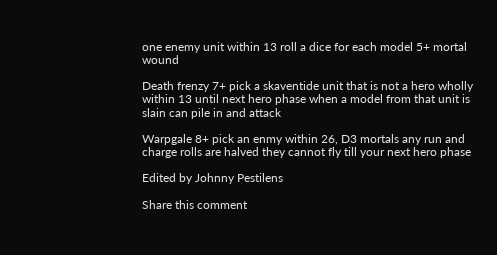one enemy unit within 13 roll a dice for each model 5+ mortal wound

Death frenzy 7+ pick a skaventide unit that is not a hero wholly within 13 until next hero phase when a model from that unit is slain can pile in and attack

Warpgale 8+ pick an enmy within 26, D3 mortals any run and charge rolls are halved they cannot fly till your next hero phase

Edited by Johnny Pestilens

Share this comment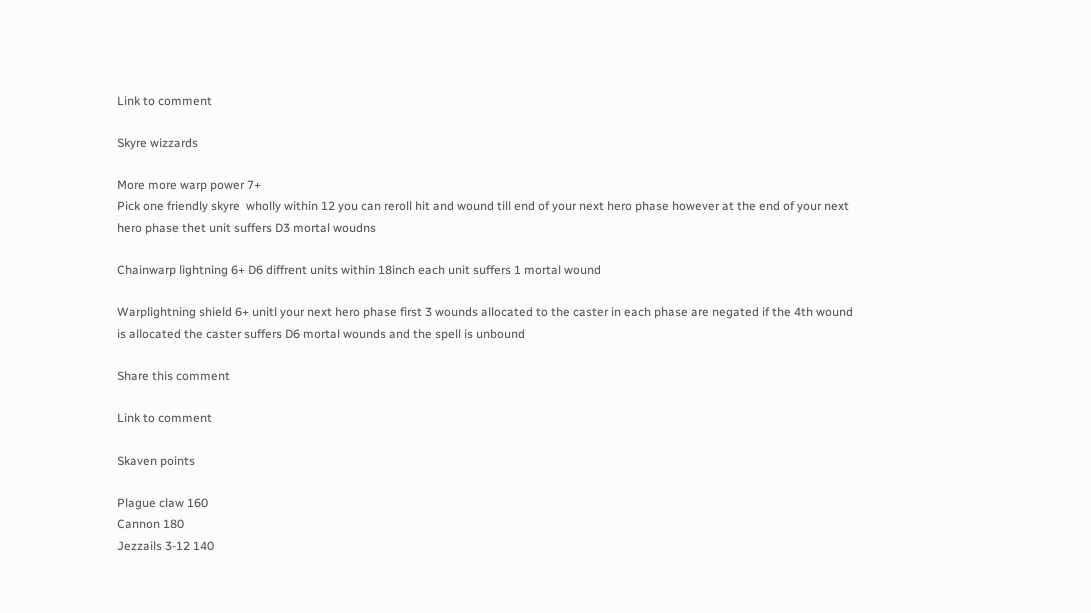Link to comment

Skyre wizzards

More more warp power 7+
Pick one friendly skyre  wholly within 12 you can reroll hit and wound till end of your next hero phase however at the end of your next hero phase thet unit suffers D3 mortal woudns

Chainwarp lightning 6+ D6 diffrent units within 18inch each unit suffers 1 mortal wound

Warplightning shield 6+ unitl your next hero phase first 3 wounds allocated to the caster in each phase are negated if the 4th wound is allocated the caster suffers D6 mortal wounds and the spell is unbound

Share this comment

Link to comment

Skaven points

Plague claw 160
Cannon 180
Jezzails 3-12 140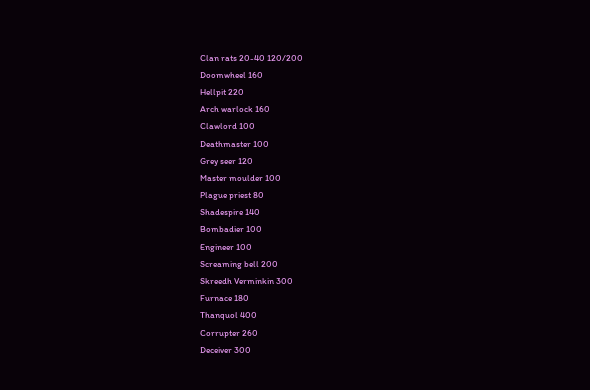Clan rats 20-40 120/200
Doomwheel 160
Hellpit 220
Arch warlock 160
Clawlord 100
Deathmaster 100
Grey seer 120
Master moulder 100
Plague priest 80
Shadespire 140
Bombadier 100
Engineer 100
Screaming bell 200
Skreedh Verminkin 300
Furnace 180
Thanquol 400
Corrupter 260
Deceiver 300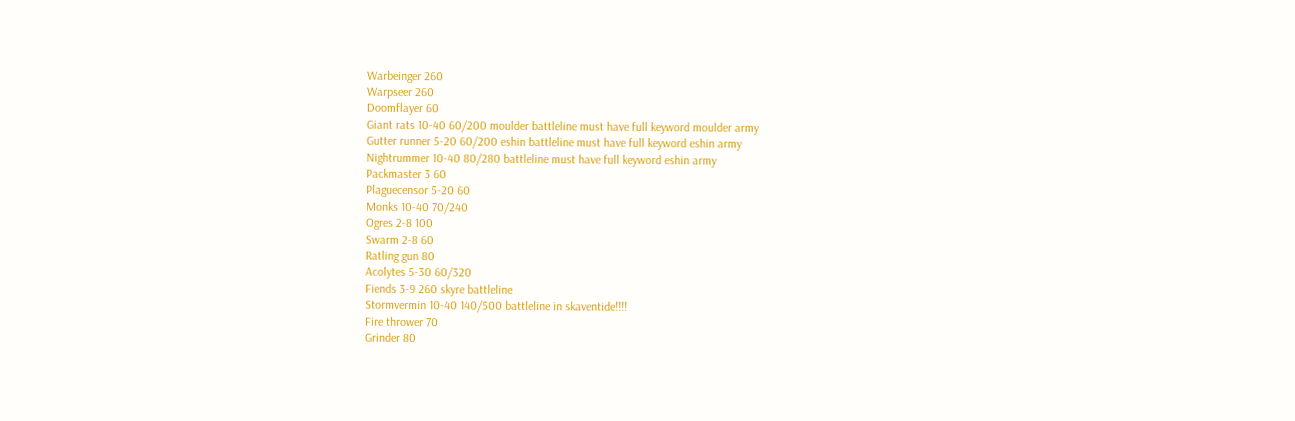Warbeinger 260
Warpseer 260
Doomflayer 60
Giant rats 10-40 60/200 moulder battleline must have full keyword moulder army
Gutter runner 5-20 60/200 eshin battleline must have full keyword eshin army
Nightrummer 10-40 80/280 battleline must have full keyword eshin army
Packmaster 3 60
Plaguecensor 5-20 60
Monks 10-40 70/240
Ogres 2-8 100
Swarm 2-8 60
Ratling gun 80
Acolytes 5-30 60/320
Fiends 3-9 260 skyre battleline
Stormvermin 10-40 140/500 battleline in skaventide!!!!
Fire thrower 70
Grinder 80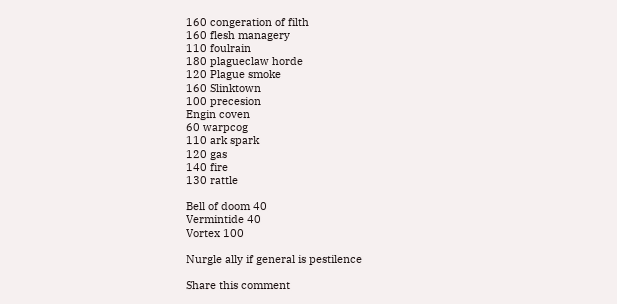160 congeration of filth
160 flesh managery
110 foulrain
180 plagueclaw horde
120 Plague smoke
160 Slinktown
100 precesion
Engin coven
60 warpcog
110 ark spark
120 gas
140 fire
130 rattle

Bell of doom 40
Vermintide 40
Vortex 100

Nurgle ally if general is pestilence

Share this comment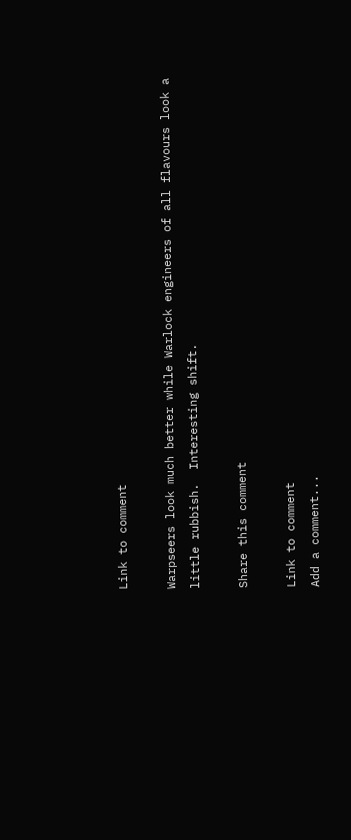Link to comment

Warpseers look much better while Warlock engineers of all flavours look a  little rubbish.  Interesting shift.

Share this comment

Link to comment
Add a comment...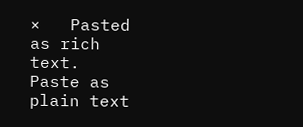×   Pasted as rich text.   Paste as plain text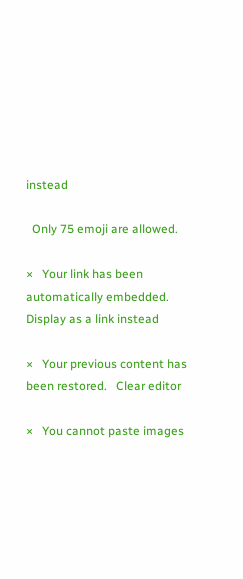instead

  Only 75 emoji are allowed.

×   Your link has been automatically embedded.   Display as a link instead

×   Your previous content has been restored.   Clear editor

×   You cannot paste images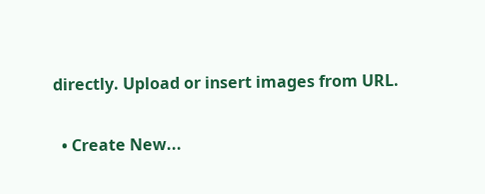directly. Upload or insert images from URL.

  • Create New...